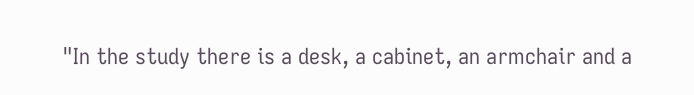"In the study there is a desk, a cabinet, an armchair and a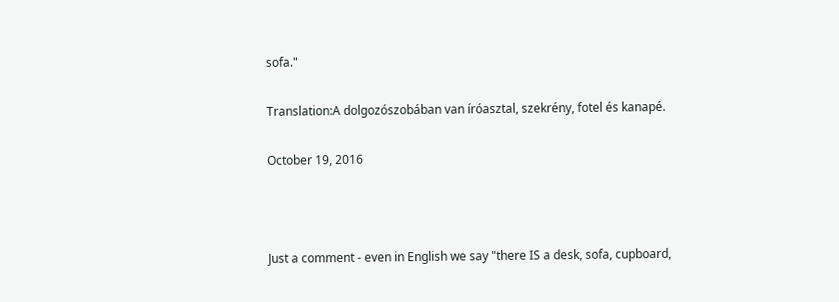sofa."

Translation:A dolgozószobában van íróasztal, szekrény, fotel és kanapé.

October 19, 2016



Just a comment - even in English we say "there IS a desk, sofa, cupboard,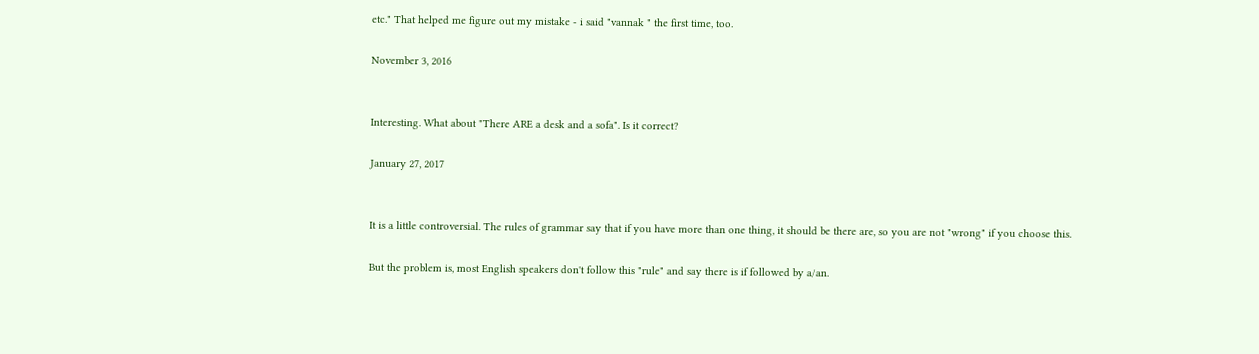etc." That helped me figure out my mistake - i said "vannak " the first time, too.

November 3, 2016


Interesting. What about "There ARE a desk and a sofa". Is it correct?

January 27, 2017


It is a little controversial. The rules of grammar say that if you have more than one thing, it should be there are, so you are not "wrong" if you choose this.

But the problem is, most English speakers don't follow this "rule" and say there is if followed by a/an.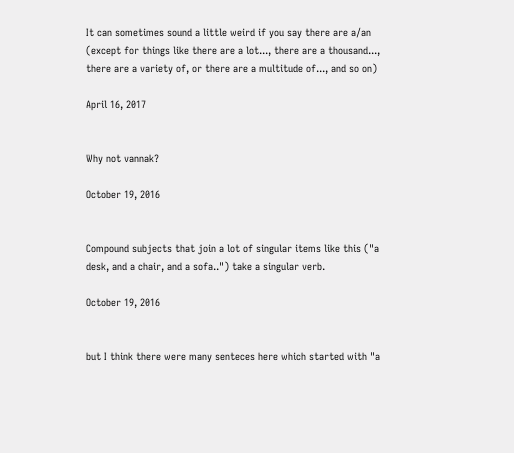It can sometimes sound a little weird if you say there are a/an (except for things like there are a lot..., there are a thousand..., there are a variety of, or there are a multitude of..., and so on)

April 16, 2017


Why not vannak?

October 19, 2016


Compound subjects that join a lot of singular items like this ("a desk, and a chair, and a sofa..") take a singular verb.

October 19, 2016


but I think there were many senteces here which started with "a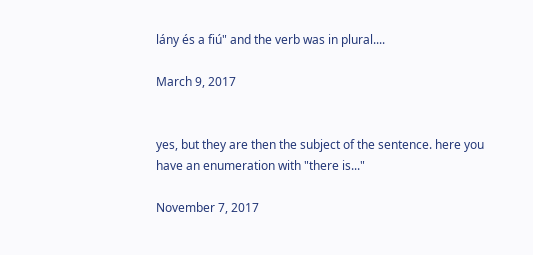lány és a fiú" and the verb was in plural....

March 9, 2017


yes, but they are then the subject of the sentence. here you have an enumeration with "there is..."

November 7, 2017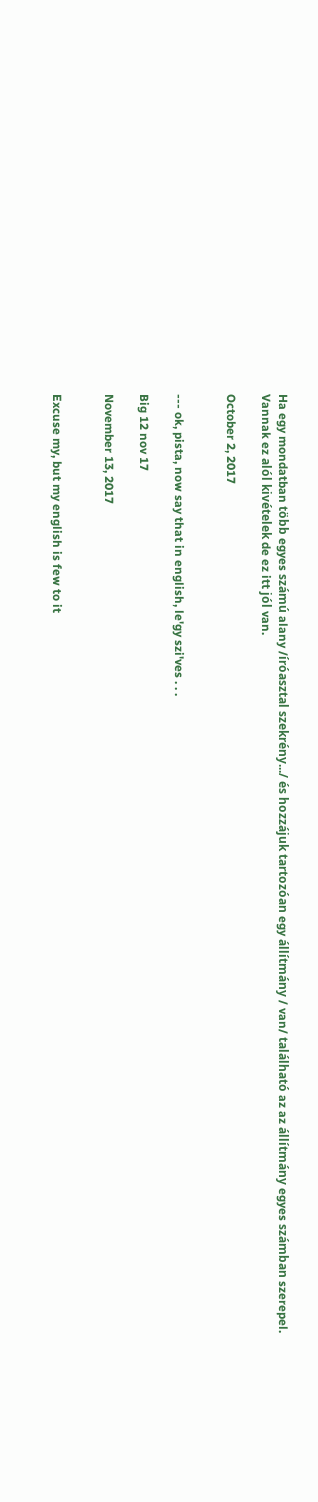Ha egy mondatban több egyes számú alany /íróasztal szekrény.../ és hozzájuk tartozóan egy állítmány / van/ található az az állítmány egyes számban szerepel. Vannak ez alól kivételek de ez itt jól van.

October 2, 2017


--- ok, pista, now say that in english, le'gy szi'ves . . .

Big 12 nov 17

November 13, 2017


Excuse my, but my english is few to it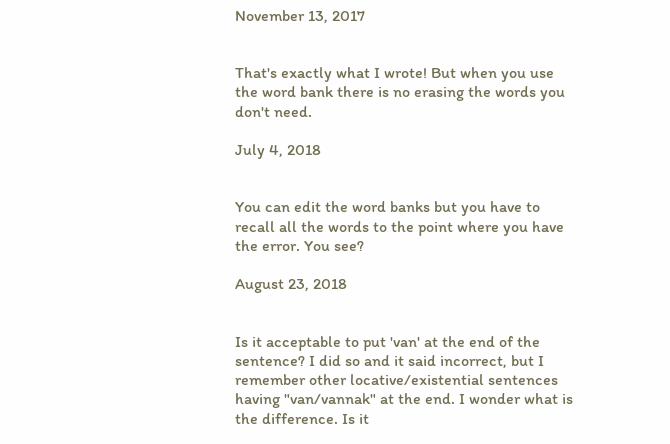November 13, 2017


That's exactly what I wrote! But when you use the word bank there is no erasing the words you don't need.

July 4, 2018


You can edit the word banks but you have to recall all the words to the point where you have the error. You see?

August 23, 2018


Is it acceptable to put 'van' at the end of the sentence? I did so and it said incorrect, but I remember other locative/existential sentences having "van/vannak" at the end. I wonder what is the difference. Is it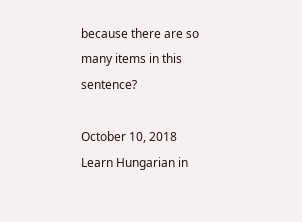because there are so many items in this sentence?

October 10, 2018
Learn Hungarian in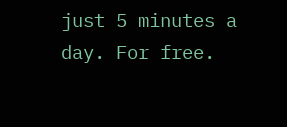just 5 minutes a day. For free.